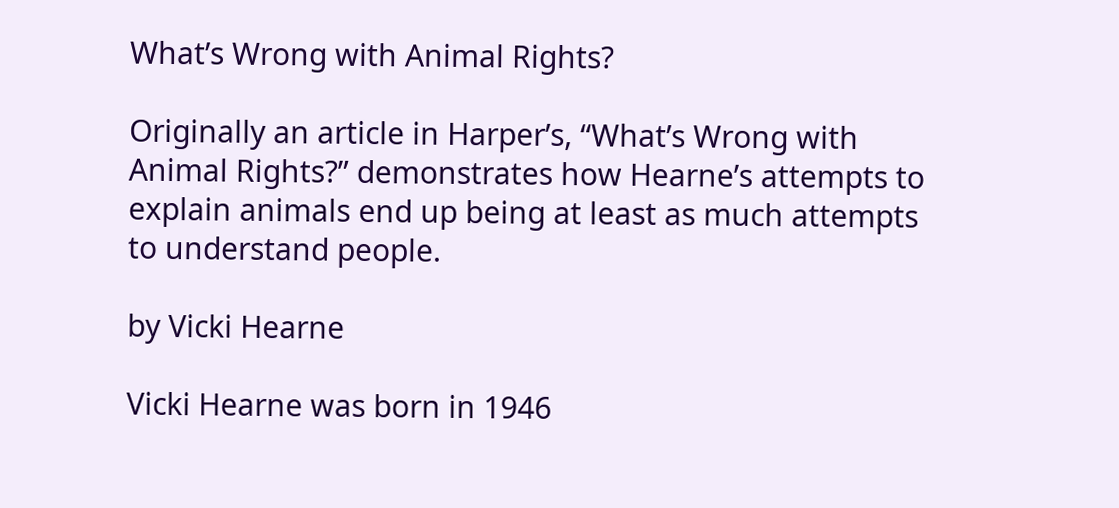What’s Wrong with Animal Rights?

Originally an article in Harper’s, “What’s Wrong with Animal Rights?” demonstrates how Hearne’s attempts to explain animals end up being at least as much attempts to understand people.

by Vicki Hearne

Vicki Hearne was born in 1946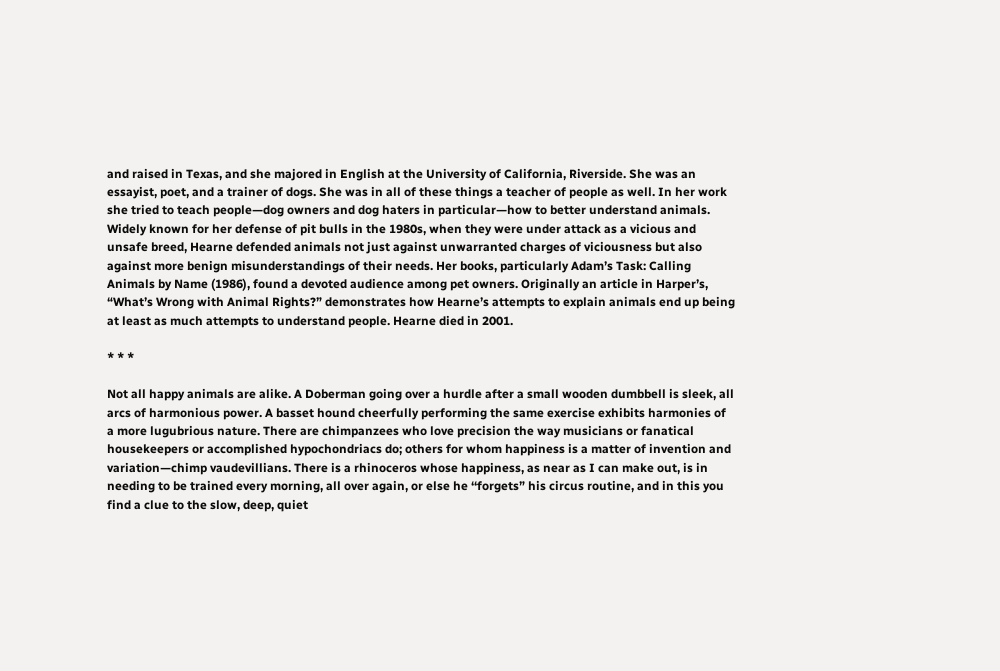and raised in Texas, and she majored in English at the University of California, Riverside. She was an essayist, poet, and a trainer of dogs. She was in all of these things a teacher of people as well. In her work she tried to teach people—dog owners and dog haters in particular—how to better understand animals. Widely known for her defense of pit bulls in the 1980s, when they were under attack as a vicious and unsafe breed, Hearne defended animals not just against unwarranted charges of viciousness but also against more benign misunderstandings of their needs. Her books, particularly Adam’s Task: Calling Animals by Name (1986), found a devoted audience among pet owners. Originally an article in Harper’s, “What’s Wrong with Animal Rights?” demonstrates how Hearne’s attempts to explain animals end up being at least as much attempts to understand people. Hearne died in 2001.

* * *

Not all happy animals are alike. A Doberman going over a hurdle after a small wooden dumbbell is sleek, all arcs of harmonious power. A basset hound cheerfully performing the same exercise exhibits harmonies of a more lugubrious nature. There are chimpanzees who love precision the way musicians or fanatical housekeepers or accomplished hypochondriacs do; others for whom happiness is a matter of invention and variation—chimp vaudevillians. There is a rhinoceros whose happiness, as near as I can make out, is in needing to be trained every morning, all over again, or else he ‘‘forgets” his circus routine, and in this you find a clue to the slow, deep, quiet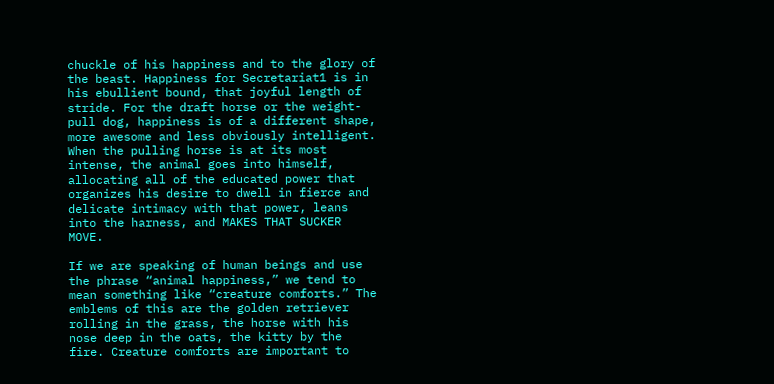chuckle of his happiness and to the glory of the beast. Happiness for Secretariat1 is in his ebullient bound, that joyful length of stride. For the draft horse or the weight-pull dog, happiness is of a different shape, more awesome and less obviously intelligent. When the pulling horse is at its most intense, the animal goes into himself, allocating all of the educated power that organizes his desire to dwell in fierce and delicate intimacy with that power, leans into the harness, and MAKES THAT SUCKER MOVE.

If we are speaking of human beings and use the phrase “animal happiness,” we tend to mean something like “creature comforts.” The emblems of this are the golden retriever rolling in the grass, the horse with his nose deep in the oats, the kitty by the fire. Creature comforts are important to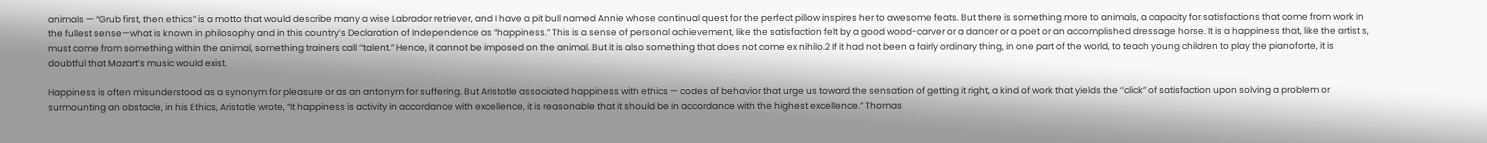animals — “Grub first, then ethics” is a motto that would describe many a wise Labrador retriever, and I have a pit bull named Annie whose continual quest for the perfect pillow inspires her to awesome feats. But there is something more to animals, a capacity for satisfactions that come from work in the fullest sense—what is known in philosophy and in this country’s Declaration of Independence as “happiness.” This is a sense of personal achievement, like the satisfaction felt by a good wood-carver or a dancer or a poet or an accomplished dressage horse. It is a happiness that, like the artist s, must come from something within the animal, something trainers call ‘‘talent.” Hence, it cannot be imposed on the animal. But it is also something that does not come ex nihilo.2 If it had not been a fairly ordinary thing, in one part of the world, to teach young children to play the pianoforte, it is doubtful that Mozart’s music would exist.

Happiness is often misunderstood as a synonym for pleasure or as an antonym for suffering. But Aristotle associated happiness with ethics — codes of behavior that urge us toward the sensation of getting it right, a kind of work that yields the ‘‘click” of satisfaction upon solving a problem or surmounting an obstacle, in his Ethics, Aristotle wrote, “It happiness is activity in accordance with excellence, it is reasonable that it should be in accordance with the highest excellence.” Thomas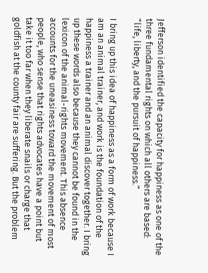Jefferson identified the capacity for happiness as one of the three fundamental rights on which all others are based: “life, liberty, and the pursuit of happiness.”

I bring up this idea of happiness as a form of work because I am an animal trainer, and work is the foundation of the happiness a trainer and an animal discover together. I bring up these words also because they cannot be found in the lexicon of the animal-rights movement. This absence accounts for the uneasiness toward the movement of most people, who sense that rights advocates have a point but take it too far when they liberate snails or charge that goldfish at the county fair are suffering. But the problem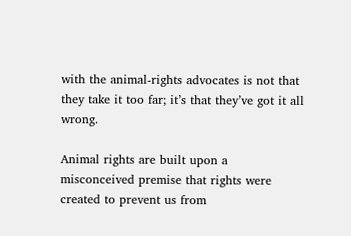with the animal-rights advocates is not that they take it too far; it’s that they’ve got it all wrong.

Animal rights are built upon a misconceived premise that rights were created to prevent us from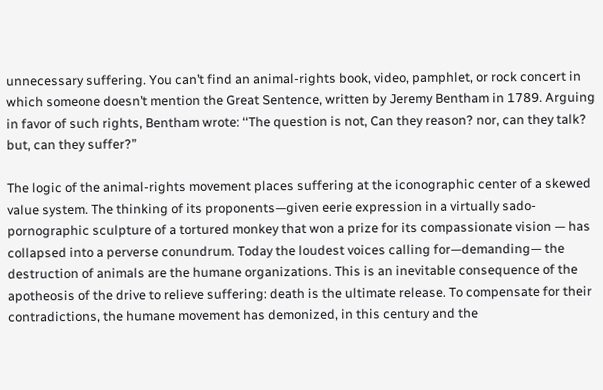unnecessary suffering. You can’t find an animal-rights book, video, pamphlet, or rock concert in which someone doesn’t mention the Great Sentence, written by Jeremy Bentham in 1789. Arguing in favor of such rights, Bentham wrote: ‘‘The question is not, Can they reason? nor, can they talk? but, can they suffer?”

The logic of the animal-rights movement places suffering at the iconographic center of a skewed value system. The thinking of its proponents—given eerie expression in a virtually sado-pornographic sculpture of a tortured monkey that won a prize for its compassionate vision — has collapsed into a perverse conundrum. Today the loudest voices calling for—demanding— the destruction of animals are the humane organizations. This is an inevitable consequence of the apotheosis of the drive to relieve suffering: death is the ultimate release. To compensate for their contradictions, the humane movement has demonized, in this century and the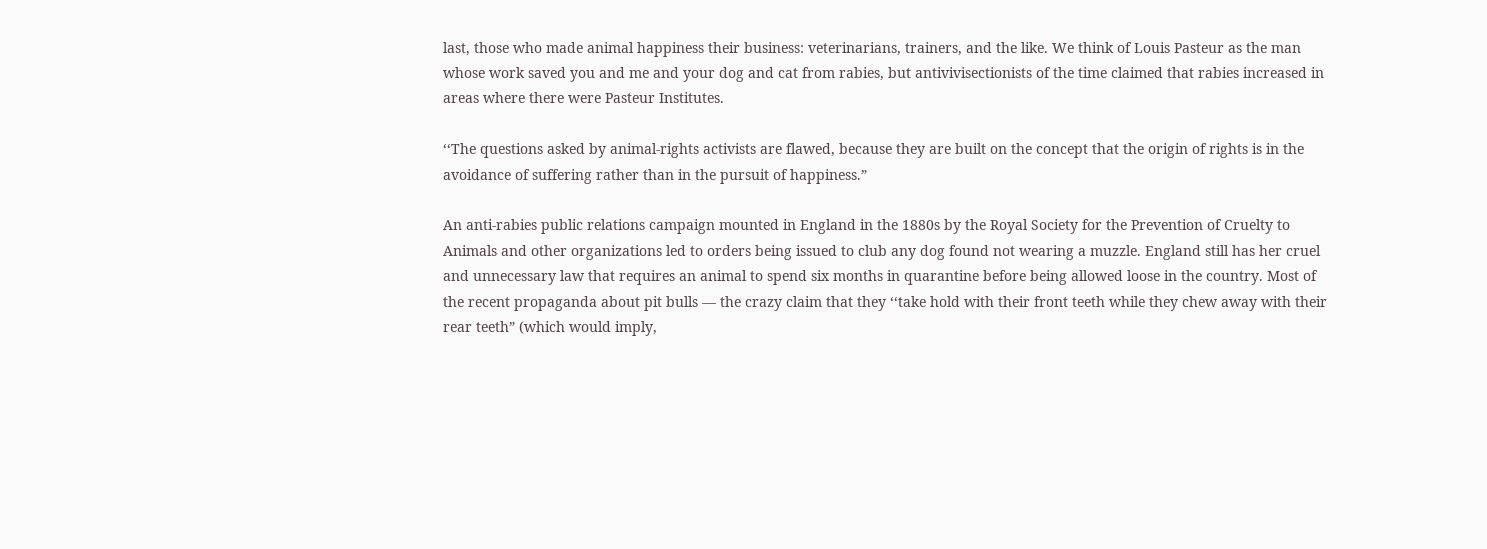last, those who made animal happiness their business: veterinarians, trainers, and the like. We think of Louis Pasteur as the man whose work saved you and me and your dog and cat from rabies, but antivivisectionists of the time claimed that rabies increased in areas where there were Pasteur Institutes.

‘‘The questions asked by animal-rights activists are flawed, because they are built on the concept that the origin of rights is in the avoidance of suffering rather than in the pursuit of happiness.”

An anti-rabies public relations campaign mounted in England in the 1880s by the Royal Society for the Prevention of Cruelty to Animals and other organizations led to orders being issued to club any dog found not wearing a muzzle. England still has her cruel and unnecessary law that requires an animal to spend six months in quarantine before being allowed loose in the country. Most of the recent propaganda about pit bulls — the crazy claim that they ‘‘take hold with their front teeth while they chew away with their rear teeth” (which would imply,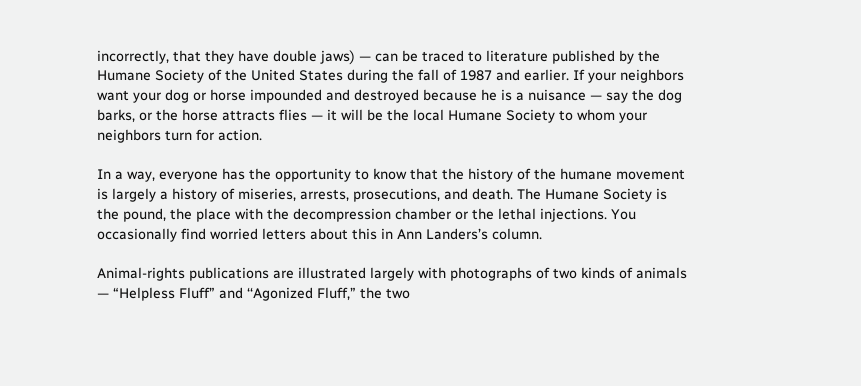incorrectly, that they have double jaws) — can be traced to literature published by the Humane Society of the United States during the fall of 1987 and earlier. If your neighbors want your dog or horse impounded and destroyed because he is a nuisance — say the dog barks, or the horse attracts flies — it will be the local Humane Society to whom your neighbors turn for action.

In a way, everyone has the opportunity to know that the history of the humane movement is largely a history of miseries, arrests, prosecutions, and death. The Humane Society is the pound, the place with the decompression chamber or the lethal injections. You occasionally find worried letters about this in Ann Landers’s column.

Animal-rights publications are illustrated largely with photographs of two kinds of animals — “Helpless Fluff” and ‘‘Agonized Fluff,” the two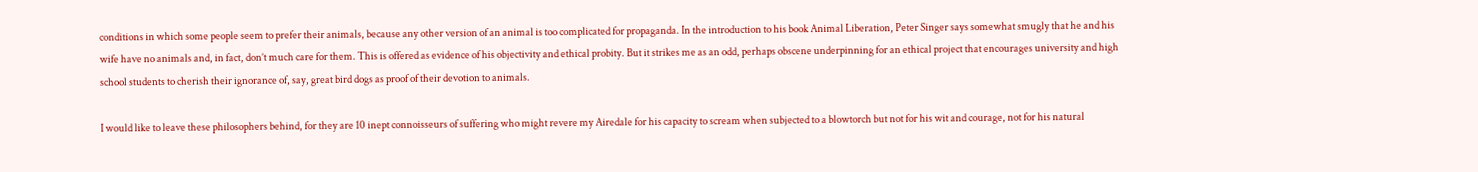conditions in which some people seem to prefer their animals, because any other version of an animal is too complicated for propaganda. In the introduction to his book Animal Liberation, Peter Singer says somewhat smugly that he and his wife have no animals and, in fact, don’t much care for them. This is offered as evidence of his objectivity and ethical probity. But it strikes me as an odd, perhaps obscene underpinning for an ethical project that encourages university and high school students to cherish their ignorance of, say, great bird dogs as proof of their devotion to animals.

I would like to leave these philosophers behind, for they are 10 inept connoisseurs of suffering who might revere my Airedale for his capacity to scream when subjected to a blowtorch but not for his wit and courage, not for his natural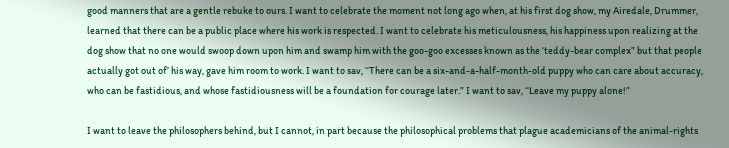good manners that are a gentle rebuke to ours. I want to celebrate the moment not long ago when, at his first dog show, my Airedale, Drummer, learned that there can be a public place where his work is respected. I want to celebrate his meticulousness, his happiness upon realizing at the dog show that no one would swoop down upon him and swamp him with the goo-goo excesses known as the ‘teddy-bear complex” but that people actually got out of’ his way, gave him room to work. I want to sav, ‘‘There can be a six-and-a-half-month-old puppy who can care about accuracy, who can be fastidious, and whose fastidiousness will be a foundation for courage later.” I want to sav, ‘‘Leave my puppy alone!”

I want to leave the philosophers behind, but I cannot, in part because the philosophical problems that plague academicians of the animal-rights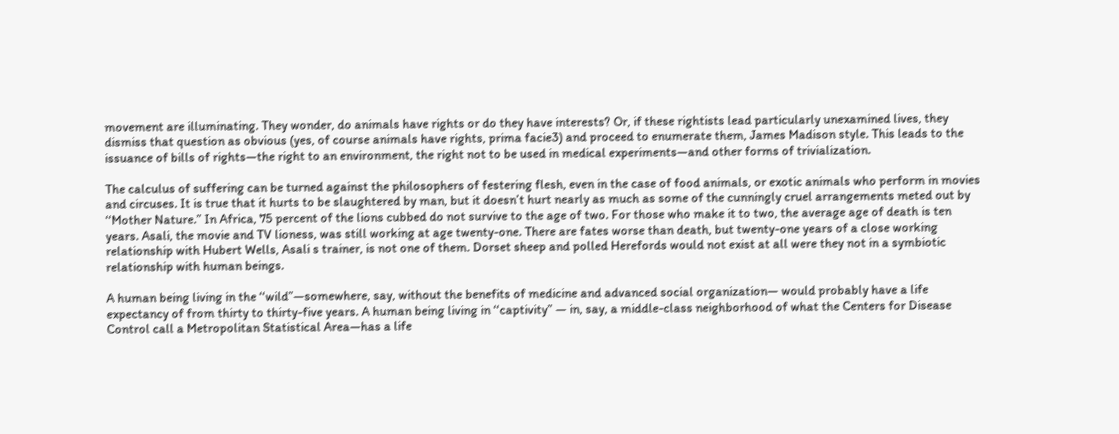movement are illuminating. They wonder, do animals have rights or do they have interests? Or, if these rightists lead particularly unexamined lives, they dismiss that question as obvious (yes, of course animals have rights, prima facie3) and proceed to enumerate them, James Madison style. This leads to the issuance of bills of rights—the right to an environment, the right not to be used in medical experiments—and other forms of trivialization.

The calculus of suffering can be turned against the philosophers of festering flesh, even in the case of food animals, or exotic animals who perform in movies and circuses. It is true that it hurts to be slaughtered by man, but it doesn’t hurt nearly as much as some of the cunningly cruel arrangements meted out by ‘‘Mother Nature.” In Africa, 75 percent of the lions cubbed do not survive to the age of two. For those who make it to two, the average age of death is ten years. Asali, the movie and TV lioness, was still working at age twenty-one. There are fates worse than death, but twenty-one years of a close working relationship with Hubert Wells, Asali s trainer, is not one of them. Dorset sheep and polled Herefords would not exist at all were they not in a symbiotic relationship with human beings.

A human being living in the ‘‘wild”—somewhere, say, without the benefits of medicine and advanced social organization— would probably have a life expectancy of from thirty to thirty-five years. A human being living in ‘‘captivity” — in, say, a middle-class neighborhood of what the Centers for Disease Control call a Metropolitan Statistical Area—has a life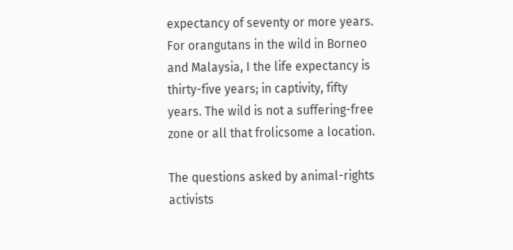expectancy of seventy or more years. For orangutans in the wild in Borneo and Malaysia, I the life expectancy is thirty-five years; in captivity, fifty years. The wild is not a suffering-free zone or all that frolicsome a location.

The questions asked by animal-rights activists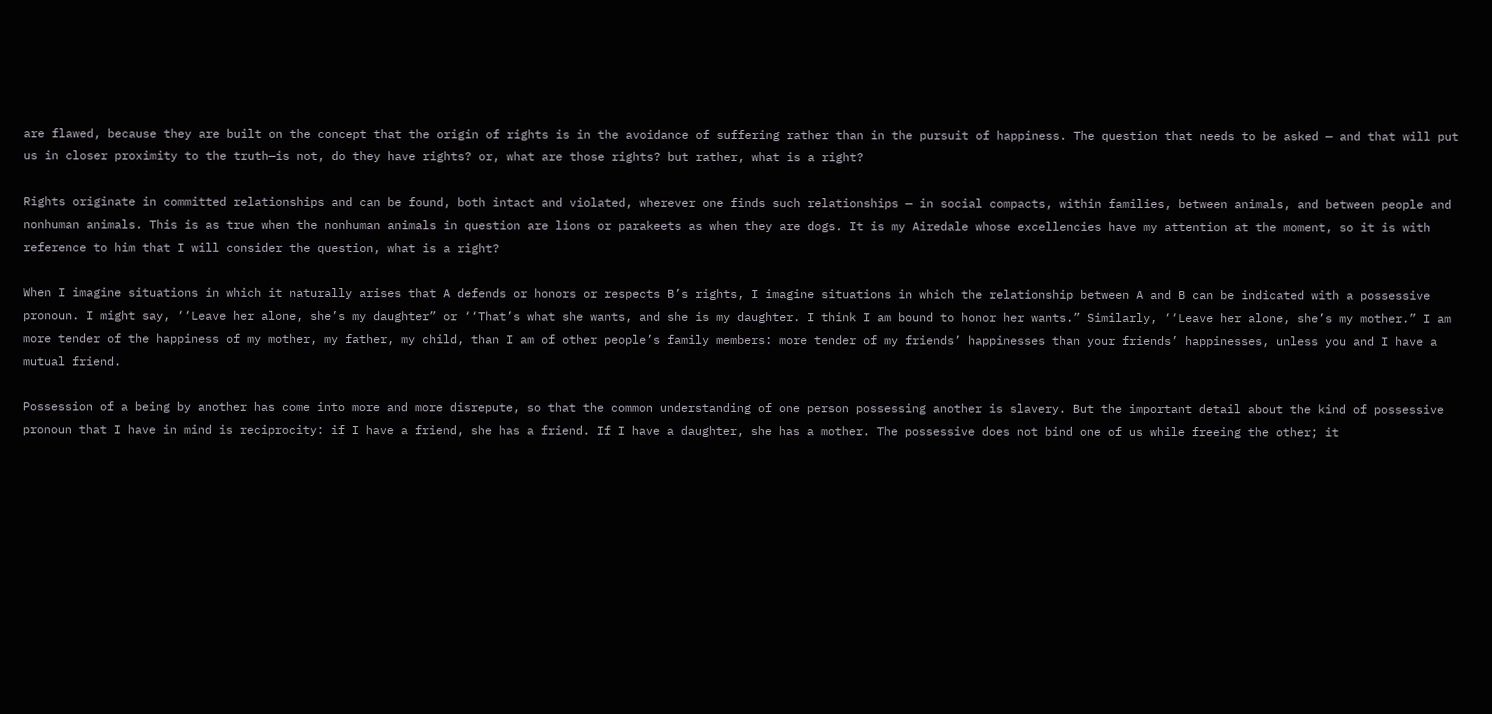are flawed, because they are built on the concept that the origin of rights is in the avoidance of suffering rather than in the pursuit of happiness. The question that needs to be asked — and that will put us in closer proximity to the truth—is not, do they have rights? or, what are those rights? but rather, what is a right?

Rights originate in committed relationships and can be found, both intact and violated, wherever one finds such relationships — in social compacts, within families, between animals, and between people and nonhuman animals. This is as true when the nonhuman animals in question are lions or parakeets as when they are dogs. It is my Airedale whose excellencies have my attention at the moment, so it is with reference to him that I will consider the question, what is a right?

When I imagine situations in which it naturally arises that A defends or honors or respects B’s rights, I imagine situations in which the relationship between A and B can be indicated with a possessive pronoun. I might say, ‘‘Leave her alone, she’s my daughter” or ‘‘That’s what she wants, and she is my daughter. I think I am bound to honor her wants.” Similarly, ‘‘Leave her alone, she’s my mother.” I am more tender of the happiness of my mother, my father, my child, than I am of other people’s family members: more tender of my friends’ happinesses than your friends’ happinesses, unless you and I have a mutual friend.

Possession of a being by another has come into more and more disrepute, so that the common understanding of one person possessing another is slavery. But the important detail about the kind of possessive pronoun that I have in mind is reciprocity: if I have a friend, she has a friend. If I have a daughter, she has a mother. The possessive does not bind one of us while freeing the other; it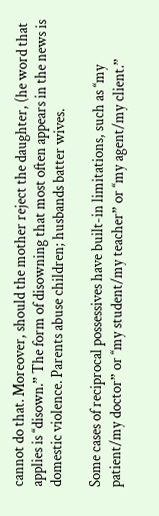cannot do that. Moreover, should the mother reject the daughter, (he word that applies is ‘‘disown.” The form of disowning that most often appears in the news is domestic violence. Parents abuse children; husbands batter wives.

Some cases of reciprocal possessives have built-in limitations, such as ‘‘my patient/my doctor” or ‘‘my student/my teacher” or ‘‘my agent/my client.”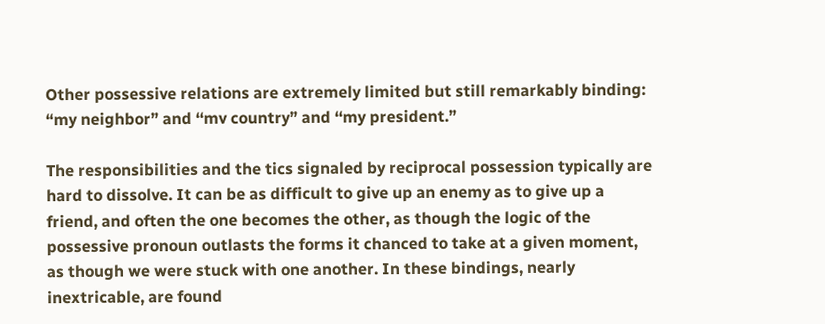Other possessive relations are extremely limited but still remarkably binding: “my neighbor” and ‘‘mv country” and ‘‘my president.”

The responsibilities and the tics signaled by reciprocal possession typically are hard to dissolve. It can be as difficult to give up an enemy as to give up a friend, and often the one becomes the other, as though the logic of the possessive pronoun outlasts the forms it chanced to take at a given moment, as though we were stuck with one another. In these bindings, nearly inextricable, are found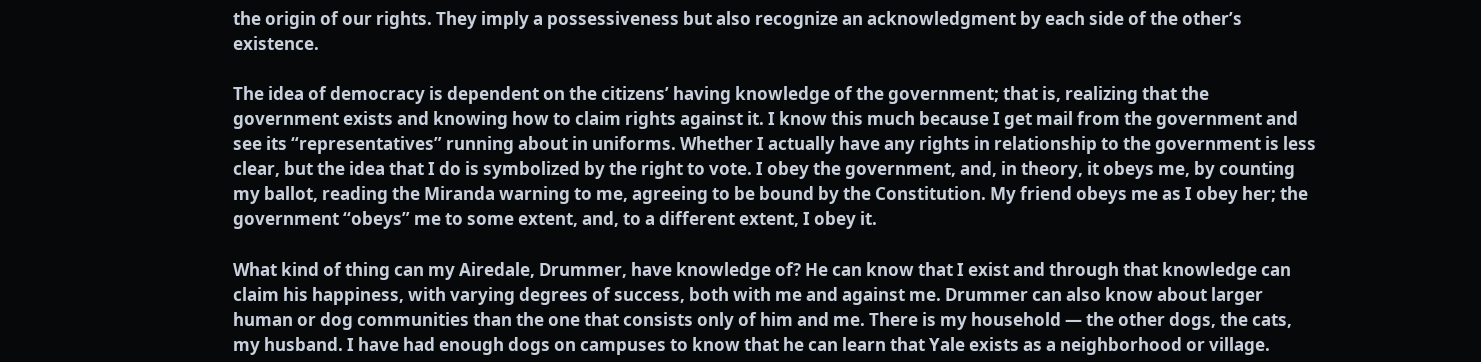the origin of our rights. They imply a possessiveness but also recognize an acknowledgment by each side of the other’s existence.

The idea of democracy is dependent on the citizens’ having knowledge of the government; that is, realizing that the government exists and knowing how to claim rights against it. I know this much because I get mail from the government and see its “representatives” running about in uniforms. Whether I actually have any rights in relationship to the government is less clear, but the idea that I do is symbolized by the right to vote. I obey the government, and, in theory, it obeys me, by counting my ballot, reading the Miranda warning to me, agreeing to be bound by the Constitution. My friend obeys me as I obey her; the government ‘‘obeys” me to some extent, and, to a different extent, I obey it.

What kind of thing can my Airedale, Drummer, have knowledge of? He can know that I exist and through that knowledge can claim his happiness, with varying degrees of success, both with me and against me. Drummer can also know about larger human or dog communities than the one that consists only of him and me. There is my household — the other dogs, the cats, my husband. I have had enough dogs on campuses to know that he can learn that Yale exists as a neighborhood or village.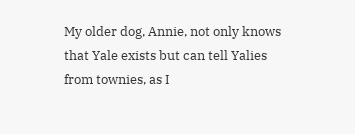My older dog, Annie, not only knows that Yale exists but can tell Yalies from townies, as I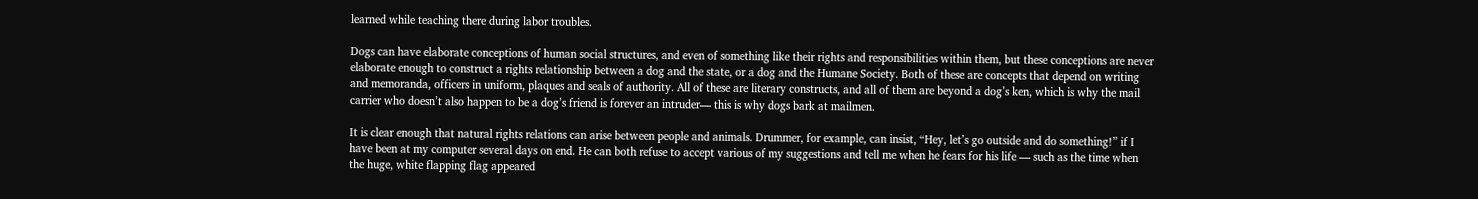learned while teaching there during labor troubles.

Dogs can have elaborate conceptions of human social structures, and even of something like their rights and responsibilities within them, but these conceptions are never elaborate enough to construct a rights relationship between a dog and the state, or a dog and the Humane Society. Both of these are concepts that depend on writing and memoranda, officers in uniform, plaques and seals of authority. All of these are literary constructs, and all of them are beyond a dog’s ken, which is why the mail carrier who doesn’t also happen to be a dog’s friend is forever an intruder— this is why dogs bark at mailmen.

It is clear enough that natural rights relations can arise between people and animals. Drummer, for example, can insist, “Hey, let’s go outside and do something!” if I have been at my computer several days on end. He can both refuse to accept various of my suggestions and tell me when he fears for his life — such as the time when the huge, white flapping flag appeared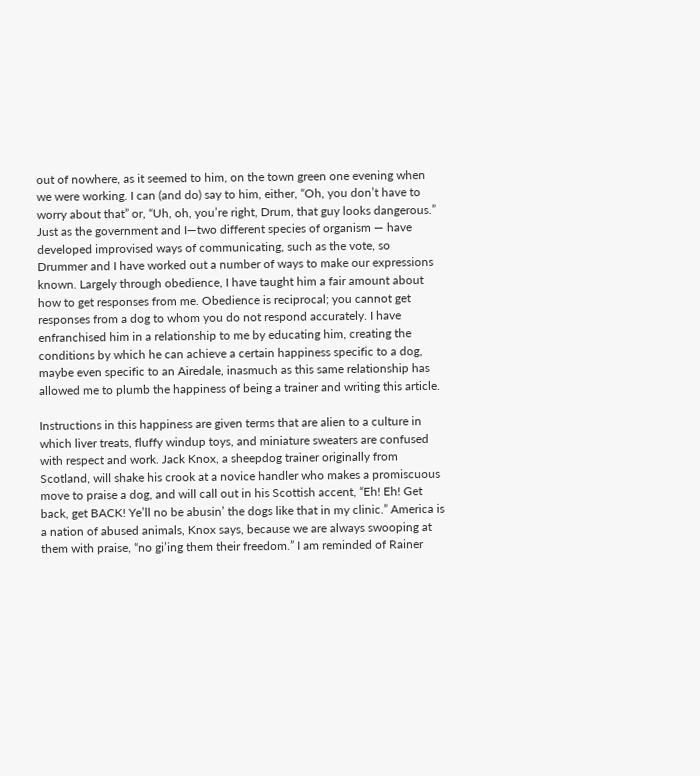out of nowhere, as it seemed to him, on the town green one evening when we were working. I can (and do) say to him, either, “Oh, you don’t have to worry about that” or, “Uh, oh, you’re right, Drum, that guy looks dangerous.” Just as the government and I—two different species of organism — have developed improvised ways of communicating, such as the vote, so Drummer and I have worked out a number of ways to make our expressions known. Largely through obedience, I have taught him a fair amount about how to get responses from me. Obedience is reciprocal; you cannot get responses from a dog to whom you do not respond accurately. I have enfranchised him in a relationship to me by educating him, creating the conditions by which he can achieve a certain happiness specific to a dog, maybe even specific to an Airedale, inasmuch as this same relationship has allowed me to plumb the happiness of being a trainer and writing this article.

Instructions in this happiness are given terms that are alien to a culture in which liver treats, fluffy windup toys, and miniature sweaters are confused with respect and work. Jack Knox, a sheepdog trainer originally from Scotland, will shake his crook at a novice handler who makes a promiscuous move to praise a dog, and will call out in his Scottish accent, “Eh! Eh! Get back, get BACK! Ye’ll no be abusin’ the dogs like that in my clinic.” America is a nation of abused animals, Knox says, because we are always swooping at them with praise, “no gi’ing them their freedom.” I am reminded of Rainer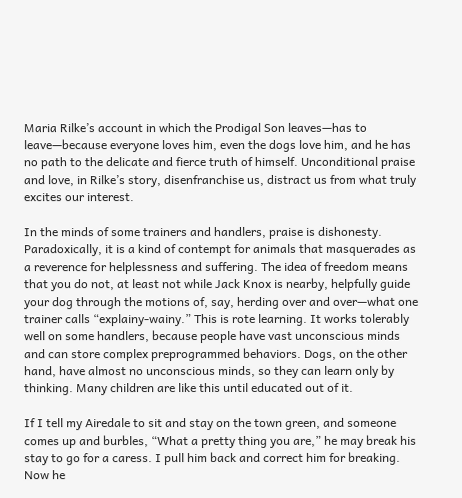Maria Rilke’s account in which the Prodigal Son leaves—has to leave—because everyone loves him, even the dogs love him, and he has no path to the delicate and fierce truth of himself. Unconditional praise and love, in Rilke’s story, disenfranchise us, distract us from what truly excites our interest.

In the minds of some trainers and handlers, praise is dishonesty. Paradoxically, it is a kind of contempt for animals that masquerades as a reverence for helplessness and suffering. The idea of freedom means that you do not, at least not while Jack Knox is nearby, helpfully guide your dog through the motions of, say, herding over and over—what one trainer calls “explainy-wainy.” This is rote learning. It works tolerably well on some handlers, because people have vast unconscious minds and can store complex preprogrammed behaviors. Dogs, on the other hand, have almost no unconscious minds, so they can learn only by thinking. Many children are like this until educated out of it.

If I tell my Airedale to sit and stay on the town green, and someone comes up and burbles, “What a pretty thing you are,” he may break his stay to go for a caress. I pull him back and correct him for breaking. Now he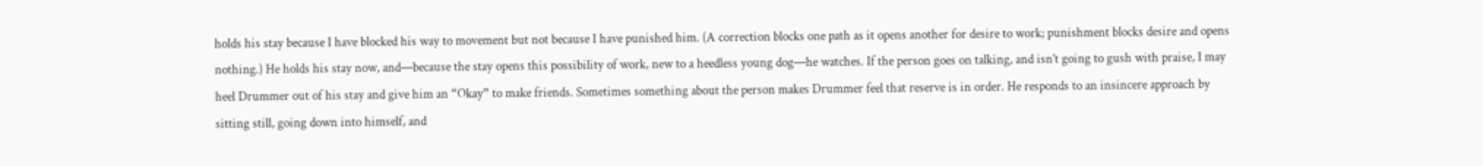holds his stay because I have blocked his way to movement but not because I have punished him. (A correction blocks one path as it opens another for desire to work; punishment blocks desire and opens nothing.) He holds his stay now, and—because the stay opens this possibility of work, new to a heedless young dog—he watches. If the person goes on talking, and isn’t going to gush with praise, I may heel Drummer out of his stay and give him an “Okay” to make friends. Sometimes something about the person makes Drummer feel that reserve is in order. He responds to an insincere approach by sitting still, going down into himself, and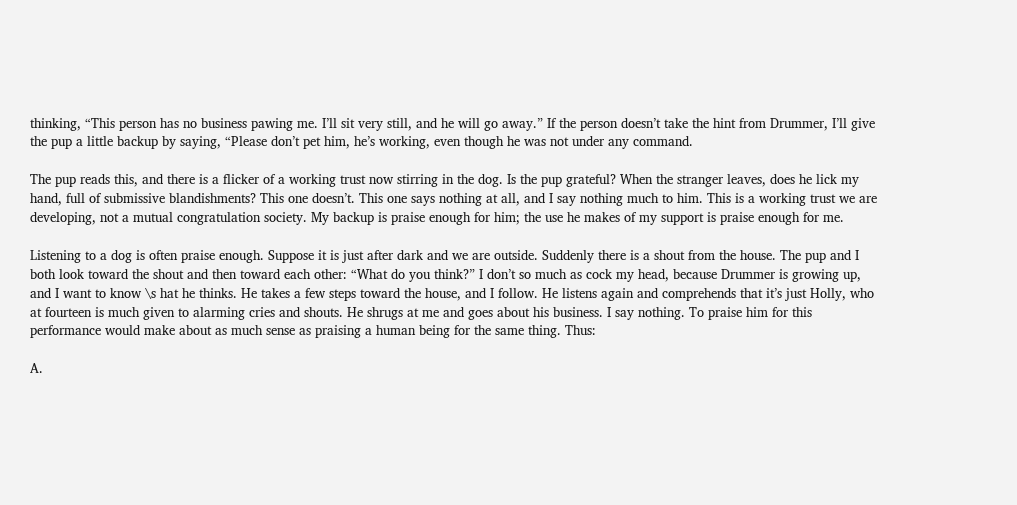thinking, “This person has no business pawing me. I’ll sit very still, and he will go away.” If the person doesn’t take the hint from Drummer, I’ll give the pup a little backup by saying, “Please don’t pet him, he’s working, even though he was not under any command.

The pup reads this, and there is a flicker of a working trust now stirring in the dog. Is the pup grateful? When the stranger leaves, does he lick my hand, full of submissive blandishments? This one doesn’t. This one says nothing at all, and I say nothing much to him. This is a working trust we are developing, not a mutual congratulation society. My backup is praise enough for him; the use he makes of my support is praise enough for me.

Listening to a dog is often praise enough. Suppose it is just after dark and we are outside. Suddenly there is a shout from the house. The pup and I both look toward the shout and then toward each other: “What do you think?” I don’t so much as cock my head, because Drummer is growing up, and I want to know \s hat he thinks. He takes a few steps toward the house, and I follow. He listens again and comprehends that it’s just Holly, who at fourteen is much given to alarming cries and shouts. He shrugs at me and goes about his business. I say nothing. To praise him for this performance would make about as much sense as praising a human being for the same thing. Thus:

A.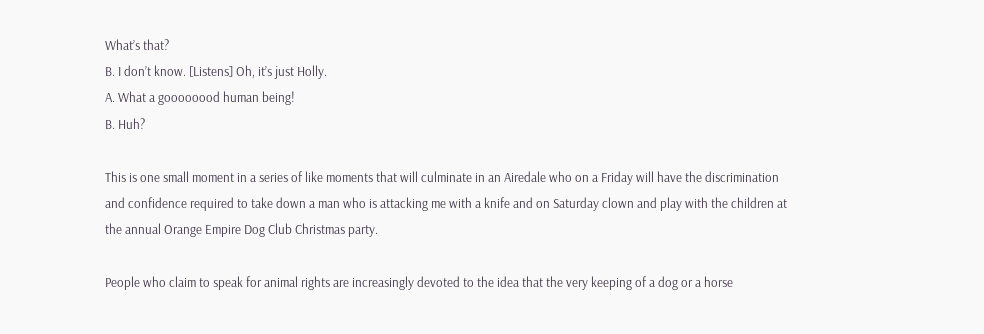What’s that?
B. I don’t know. [Listens] Oh, it’s just Holly.
A. What a goooooood human being!
B. Huh?

This is one small moment in a series of like moments that will culminate in an Airedale who on a Friday will have the discrimination and confidence required to take down a man who is attacking me with a knife and on Saturday clown and play with the children at the annual Orange Empire Dog Club Christmas party.

People who claim to speak for animal rights are increasingly devoted to the idea that the very keeping of a dog or a horse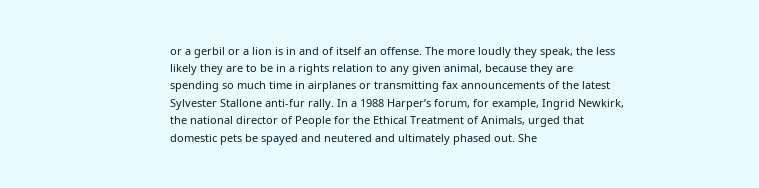or a gerbil or a lion is in and of itself an offense. The more loudly they speak, the less likely they are to be in a rights relation to any given animal, because they are spending so much time in airplanes or transmitting fax announcements of the latest Sylvester Stallone anti-fur rally. In a 1988 Harper’s forum, for example, Ingrid Newkirk, the national director of People for the Ethical Treatment of Animals, urged that domestic pets be spayed and neutered and ultimately phased out. She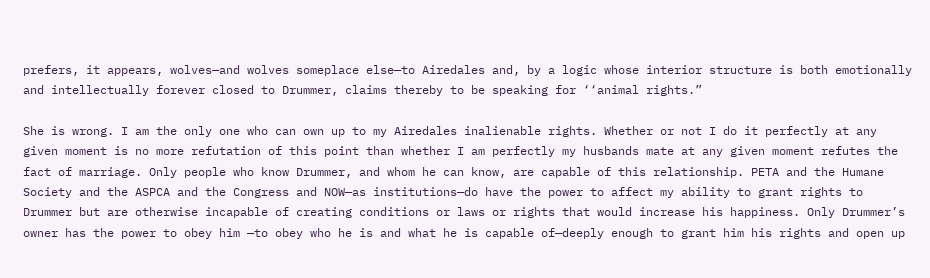prefers, it appears, wolves—and wolves someplace else—to Airedales and, by a logic whose interior structure is both emotionally and intellectually forever closed to Drummer, claims thereby to be speaking for ‘‘animal rights.”

She is wrong. I am the only one who can own up to my Airedales inalienable rights. Whether or not I do it perfectly at any given moment is no more refutation of this point than whether I am perfectly my husbands mate at any given moment refutes the fact of marriage. Only people who know Drummer, and whom he can know, are capable of this relationship. PETA and the Humane Society and the ASPCA and the Congress and NOW—as institutions—do have the power to affect my ability to grant rights to Drummer but are otherwise incapable of creating conditions or laws or rights that would increase his happiness. Only Drummer’s owner has the power to obey him —to obey who he is and what he is capable of—deeply enough to grant him his rights and open up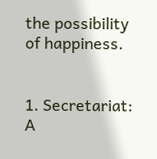the possibility of happiness.


1. Secretariat: A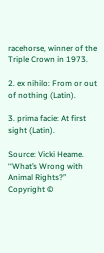racehorse, winner of the Triple Crown in 1973.

2. ex nihilo: From or out of nothing (Latin).

3. prima facie: At first sight (Latin).

Source: Vicki Heame. ‘‘What’s Wrong with Animal Rights?” Copyright ©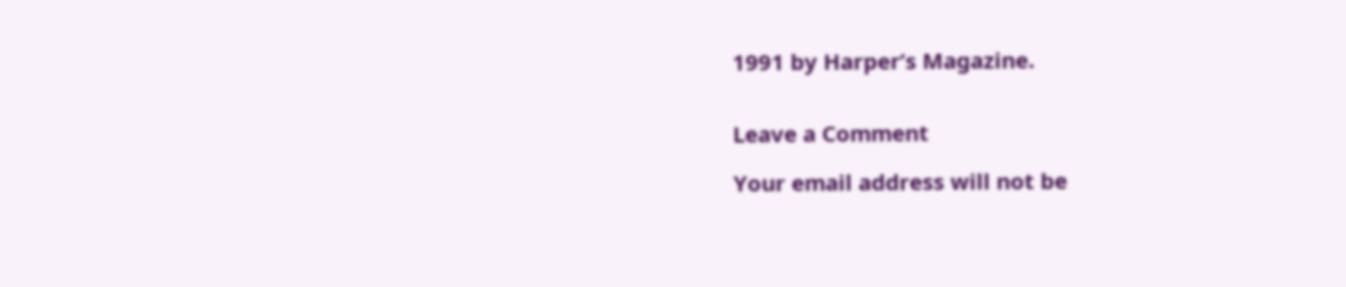1991 by Harper’s Magazine.


Leave a Comment

Your email address will not be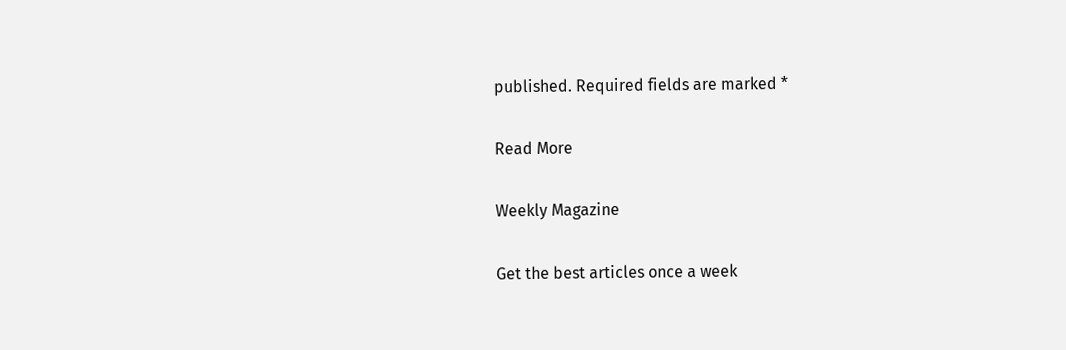published. Required fields are marked *

Read More

Weekly Magazine

Get the best articles once a week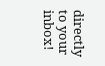directly to your inbox!